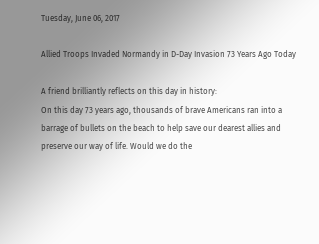Tuesday, June 06, 2017

Allied Troops Invaded Normandy in D-Day Invasion 73 Years Ago Today

A friend brilliantly reflects on this day in history:
On this day 73 years ago, thousands of brave Americans ran into a barrage of bullets on the beach to help save our dearest allies and preserve our way of life. Would we do the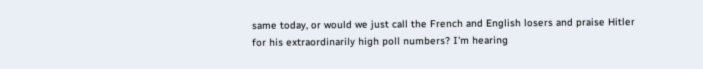same today, or would we just call the French and English losers and praise Hitler for his extraordinarily high poll numbers? I'm hearing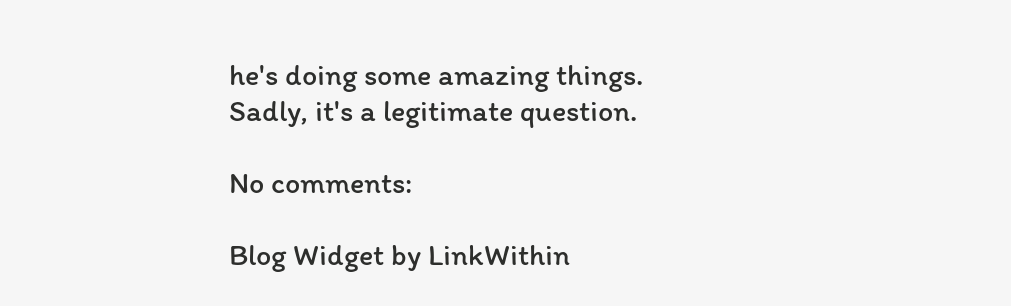he's doing some amazing things.
Sadly, it's a legitimate question.

No comments:

Blog Widget by LinkWithin